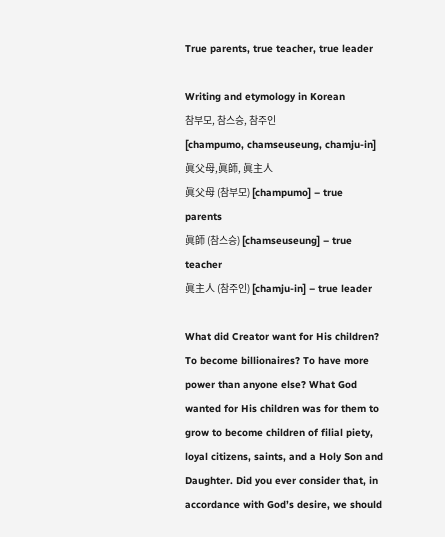True parents, true teacher, true leader

Writing and etymology in Korean
참부모, 참스승, 참주인
[champumo, chamseuseung, chamju-in]
眞父母,眞師, 眞主人
眞父母 (참부모) [champumo] – true parents
眞師 (참스승) [chamseuseung] – true teacher
眞主人 (참주인) [chamju-in] – true leader

What did Creator want for His children? To become billionaires? To have more power than anyone else? What God wanted for His children was for them to grow to become children of filial piety, loyal citizens, saints, and a Holy Son and Daughter. Did you ever consider that, in accordance with God’s desire, we should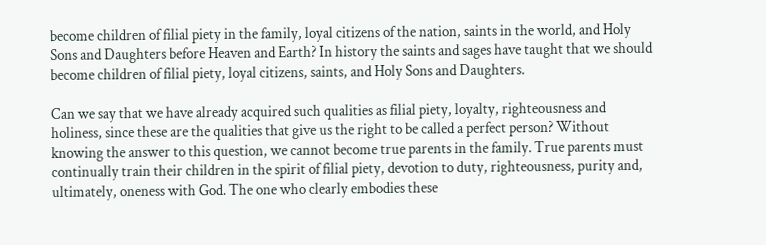become children of filial piety in the family, loyal citizens of the nation, saints in the world, and Holy Sons and Daughters before Heaven and Earth? In history the saints and sages have taught that we should become children of filial piety, loyal citizens, saints, and Holy Sons and Daughters.

Can we say that we have already acquired such qualities as filial piety, loyalty, righteousness and holiness, since these are the qualities that give us the right to be called a perfect person? Without knowing the answer to this question, we cannot become true parents in the family. True parents must continually train their children in the spirit of filial piety, devotion to duty, righteousness, purity and, ultimately, oneness with God. The one who clearly embodies these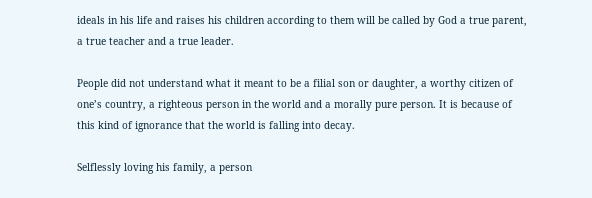ideals in his life and raises his children according to them will be called by God a true parent, a true teacher and a true leader.

People did not understand what it meant to be a filial son or daughter, a worthy citizen of one’s country, a righteous person in the world and a morally pure person. It is because of this kind of ignorance that the world is falling into decay.

Selflessly loving his family, a person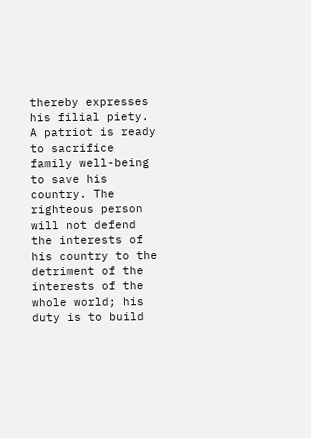thereby expresses his filial piety. A patriot is ready to sacrifice family well-being to save his country. The righteous person will not defend the interests of his country to the detriment of the interests of the whole world; his duty is to build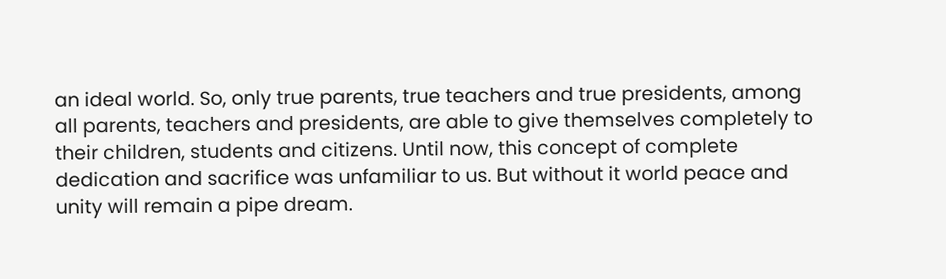an ideal world. So, only true parents, true teachers and true presidents, among all parents, teachers and presidents, are able to give themselves completely to their children, students and citizens. Until now, this concept of complete dedication and sacrifice was unfamiliar to us. But without it world peace and unity will remain a pipe dream.